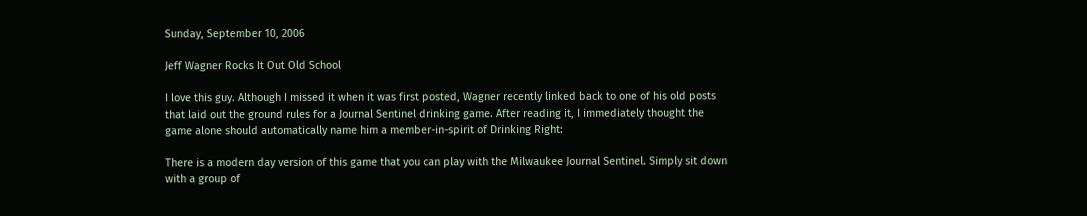Sunday, September 10, 2006

Jeff Wagner Rocks It Out Old School

I love this guy. Although I missed it when it was first posted, Wagner recently linked back to one of his old posts that laid out the ground rules for a Journal Sentinel drinking game. After reading it, I immediately thought the game alone should automatically name him a member-in-spirit of Drinking Right:

There is a modern day version of this game that you can play with the Milwaukee Journal Sentinel. Simply sit down with a group of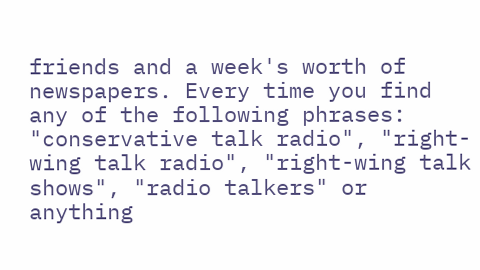friends and a week's worth of newspapers. Every time you find any of the following phrases: "conservative talk radio", "right-wing talk radio", "right-wing talk shows", "radio talkers" or anything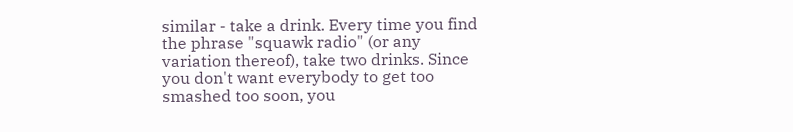similar - take a drink. Every time you find the phrase "squawk radio" (or any variation thereof), take two drinks. Since you don't want everybody to get too smashed too soon, you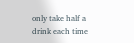only take half a drink each time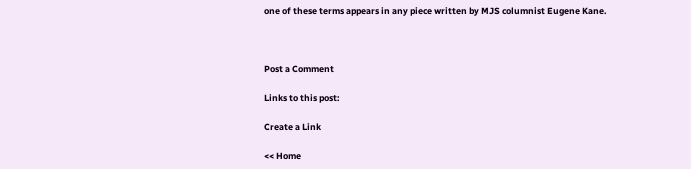one of these terms appears in any piece written by MJS columnist Eugene Kane.



Post a Comment

Links to this post:

Create a Link

<< Home